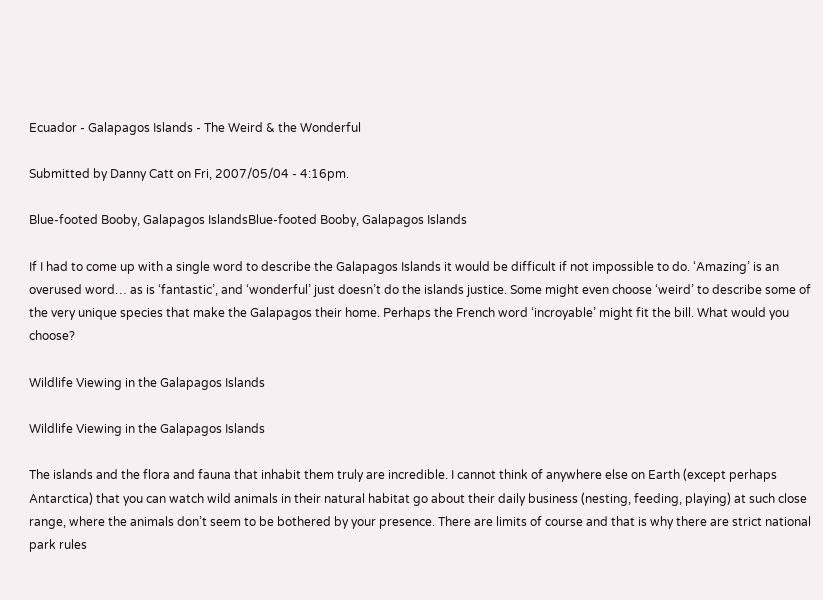Ecuador - Galapagos Islands - The Weird & the Wonderful

Submitted by Danny Catt on Fri, 2007/05/04 - 4:16pm.

Blue-footed Booby, Galapagos IslandsBlue-footed Booby, Galapagos Islands

If I had to come up with a single word to describe the Galapagos Islands it would be difficult if not impossible to do. ‘Amazing’ is an overused word… as is ‘fantastic’, and ‘wonderful’ just doesn’t do the islands justice. Some might even choose ‘weird’ to describe some of the very unique species that make the Galapagos their home. Perhaps the French word ‘incroyable’ might fit the bill. What would you choose?

Wildlife Viewing in the Galapagos Islands

Wildlife Viewing in the Galapagos Islands

The islands and the flora and fauna that inhabit them truly are incredible. I cannot think of anywhere else on Earth (except perhaps Antarctica) that you can watch wild animals in their natural habitat go about their daily business (nesting, feeding, playing) at such close range, where the animals don’t seem to be bothered by your presence. There are limits of course and that is why there are strict national park rules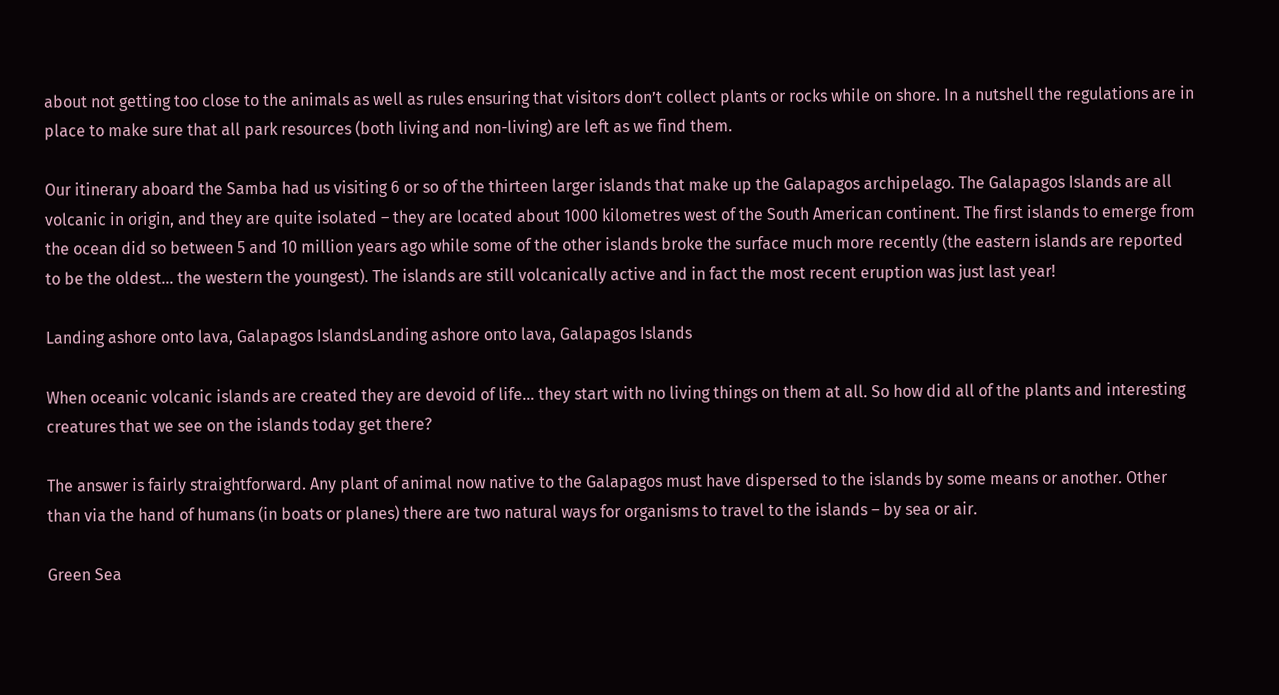about not getting too close to the animals as well as rules ensuring that visitors don’t collect plants or rocks while on shore. In a nutshell the regulations are in place to make sure that all park resources (both living and non-living) are left as we find them.

Our itinerary aboard the Samba had us visiting 6 or so of the thirteen larger islands that make up the Galapagos archipelago. The Galapagos Islands are all volcanic in origin, and they are quite isolated – they are located about 1000 kilometres west of the South American continent. The first islands to emerge from the ocean did so between 5 and 10 million years ago while some of the other islands broke the surface much more recently (the eastern islands are reported to be the oldest… the western the youngest). The islands are still volcanically active and in fact the most recent eruption was just last year!

Landing ashore onto lava, Galapagos IslandsLanding ashore onto lava, Galapagos Islands

When oceanic volcanic islands are created they are devoid of life… they start with no living things on them at all. So how did all of the plants and interesting creatures that we see on the islands today get there?

The answer is fairly straightforward. Any plant of animal now native to the Galapagos must have dispersed to the islands by some means or another. Other than via the hand of humans (in boats or planes) there are two natural ways for organisms to travel to the islands – by sea or air.

Green Sea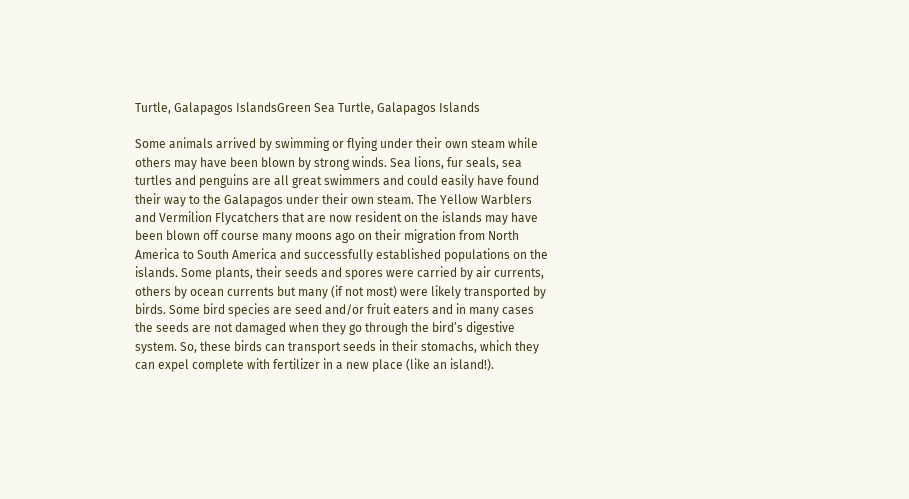Turtle, Galapagos IslandsGreen Sea Turtle, Galapagos Islands

Some animals arrived by swimming or flying under their own steam while others may have been blown by strong winds. Sea lions, fur seals, sea turtles and penguins are all great swimmers and could easily have found their way to the Galapagos under their own steam. The Yellow Warblers and Vermilion Flycatchers that are now resident on the islands may have been blown off course many moons ago on their migration from North America to South America and successfully established populations on the islands. Some plants, their seeds and spores were carried by air currents, others by ocean currents but many (if not most) were likely transported by birds. Some bird species are seed and/or fruit eaters and in many cases the seeds are not damaged when they go through the bird’s digestive system. So, these birds can transport seeds in their stomachs, which they can expel complete with fertilizer in a new place (like an island!).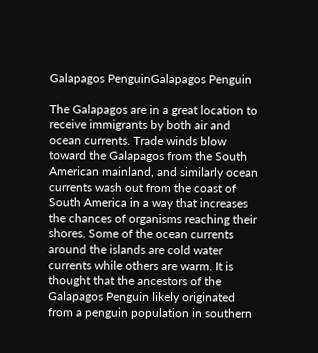Galapagos PenguinGalapagos Penguin

The Galapagos are in a great location to receive immigrants by both air and ocean currents. Trade winds blow toward the Galapagos from the South American mainland, and similarly ocean currents wash out from the coast of South America in a way that increases the chances of organisms reaching their shores. Some of the ocean currents around the islands are cold water currents while others are warm. It is thought that the ancestors of the Galapagos Penguin likely originated from a penguin population in southern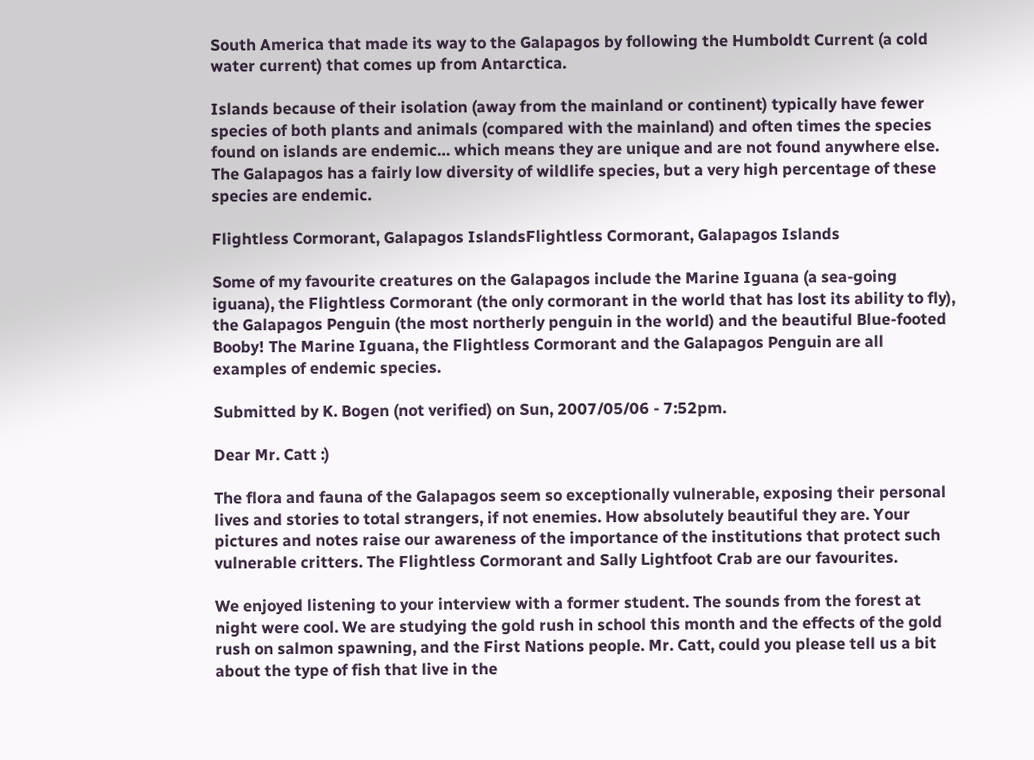South America that made its way to the Galapagos by following the Humboldt Current (a cold water current) that comes up from Antarctica.

Islands because of their isolation (away from the mainland or continent) typically have fewer species of both plants and animals (compared with the mainland) and often times the species found on islands are endemic… which means they are unique and are not found anywhere else. The Galapagos has a fairly low diversity of wildlife species, but a very high percentage of these species are endemic.

Flightless Cormorant, Galapagos IslandsFlightless Cormorant, Galapagos Islands

Some of my favourite creatures on the Galapagos include the Marine Iguana (a sea-going iguana), the Flightless Cormorant (the only cormorant in the world that has lost its ability to fly), the Galapagos Penguin (the most northerly penguin in the world) and the beautiful Blue-footed Booby! The Marine Iguana, the Flightless Cormorant and the Galapagos Penguin are all examples of endemic species.

Submitted by K. Bogen (not verified) on Sun, 2007/05/06 - 7:52pm.

Dear Mr. Catt :)

The flora and fauna of the Galapagos seem so exceptionally vulnerable, exposing their personal lives and stories to total strangers, if not enemies. How absolutely beautiful they are. Your pictures and notes raise our awareness of the importance of the institutions that protect such vulnerable critters. The Flightless Cormorant and Sally Lightfoot Crab are our favourites.

We enjoyed listening to your interview with a former student. The sounds from the forest at night were cool. We are studying the gold rush in school this month and the effects of the gold rush on salmon spawning, and the First Nations people. Mr. Catt, could you please tell us a bit about the type of fish that live in the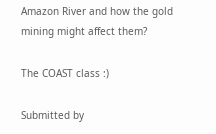Amazon River and how the gold mining might affect them?

The COAST class :)

Submitted by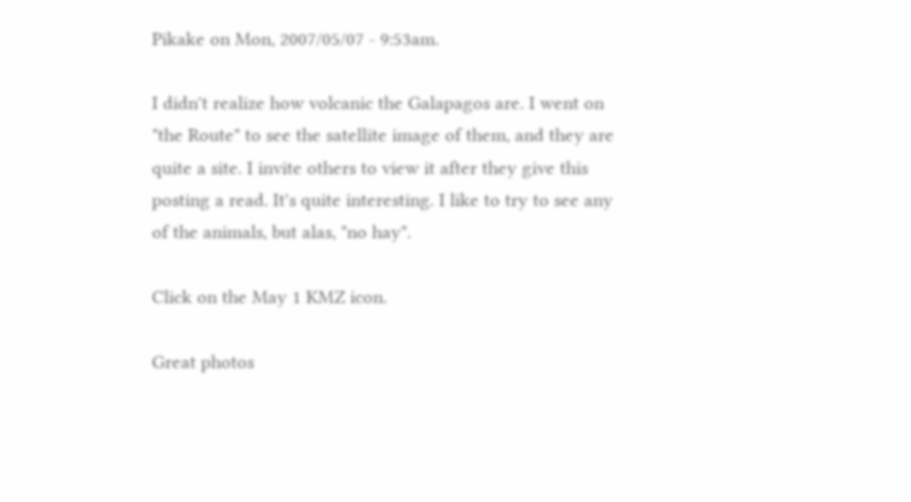Pikake on Mon, 2007/05/07 - 9:53am.

I didn't realize how volcanic the Galapagos are. I went on "the Route" to see the satellite image of them, and they are quite a site. I invite others to view it after they give this posting a read. It's quite interesting. I like to try to see any of the animals, but alas, "no hay".

Click on the May 1 KMZ icon.

Great photos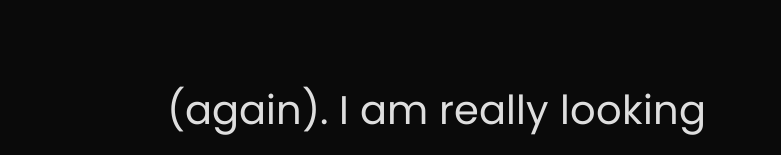(again). I am really looking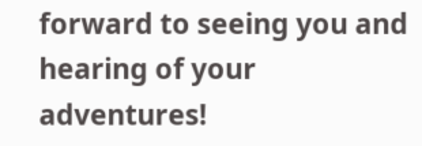forward to seeing you and hearing of your adventures!